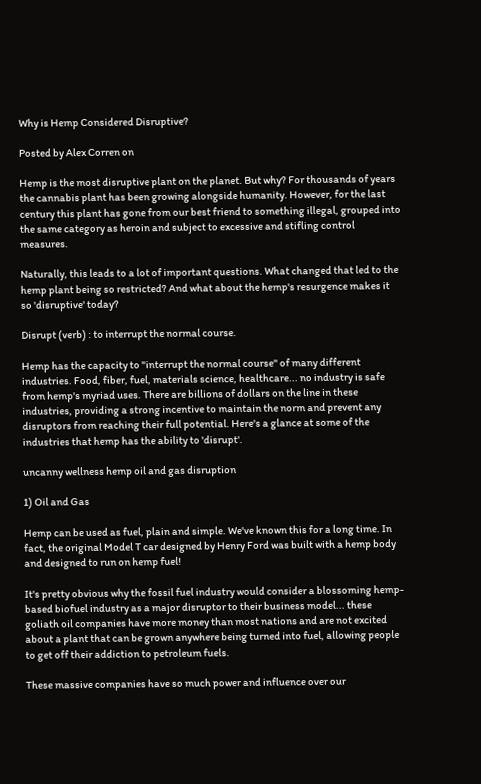Why is Hemp Considered Disruptive?

Posted by Alex Corren on

Hemp is the most disruptive plant on the planet. But why? For thousands of years the cannabis plant has been growing alongside humanity. However, for the last century this plant has gone from our best friend to something illegal, grouped into the same category as heroin and subject to excessive and stifling control measures.

Naturally, this leads to a lot of important questions. What changed that led to the hemp plant being so restricted? And what about the hemp's resurgence makes it so 'disruptive' today?

Disrupt (verb) : to interrupt the normal course.

Hemp has the capacity to "interrupt the normal course" of many different industries. Food, fiber, fuel, materials science, healthcare... no industry is safe from hemp's myriad uses. There are billions of dollars on the line in these industries, providing a strong incentive to maintain the norm and prevent any disruptors from reaching their full potential. Here's a glance at some of the industries that hemp has the ability to 'disrupt'.

uncanny wellness hemp oil and gas disruption

1) Oil and Gas

Hemp can be used as fuel, plain and simple. We've known this for a long time. In fact, the original Model T car designed by Henry Ford was built with a hemp body and designed to run on hemp fuel!

It's pretty obvious why the fossil fuel industry would consider a blossoming hemp-based biofuel industry as a major disruptor to their business model... these goliath oil companies have more money than most nations and are not excited about a plant that can be grown anywhere being turned into fuel, allowing people to get off their addiction to petroleum fuels.

These massive companies have so much power and influence over our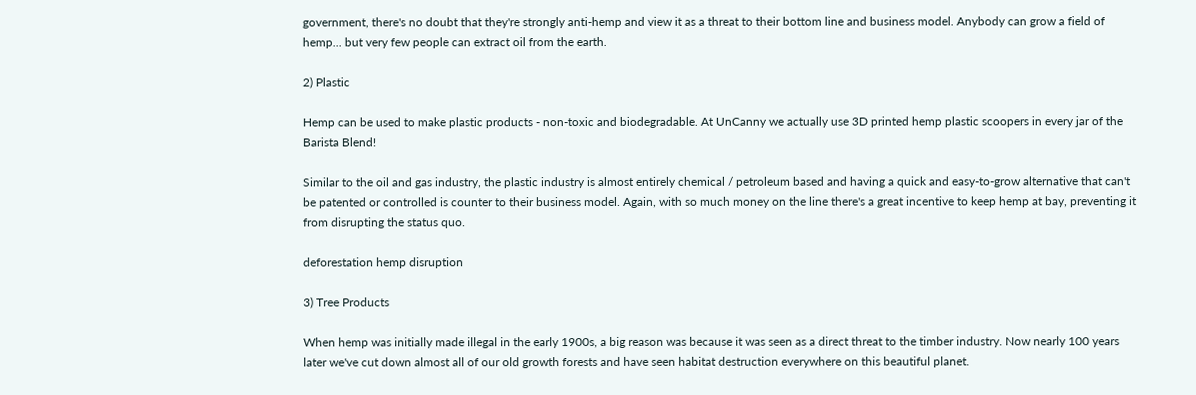government, there's no doubt that they're strongly anti-hemp and view it as a threat to their bottom line and business model. Anybody can grow a field of hemp... but very few people can extract oil from the earth.

2) Plastic

Hemp can be used to make plastic products - non-toxic and biodegradable. At UnCanny we actually use 3D printed hemp plastic scoopers in every jar of the Barista Blend!

Similar to the oil and gas industry, the plastic industry is almost entirely chemical / petroleum based and having a quick and easy-to-grow alternative that can't be patented or controlled is counter to their business model. Again, with so much money on the line there's a great incentive to keep hemp at bay, preventing it from disrupting the status quo.

deforestation hemp disruption

3) Tree Products

When hemp was initially made illegal in the early 1900s, a big reason was because it was seen as a direct threat to the timber industry. Now nearly 100 years later we've cut down almost all of our old growth forests and have seen habitat destruction everywhere on this beautiful planet.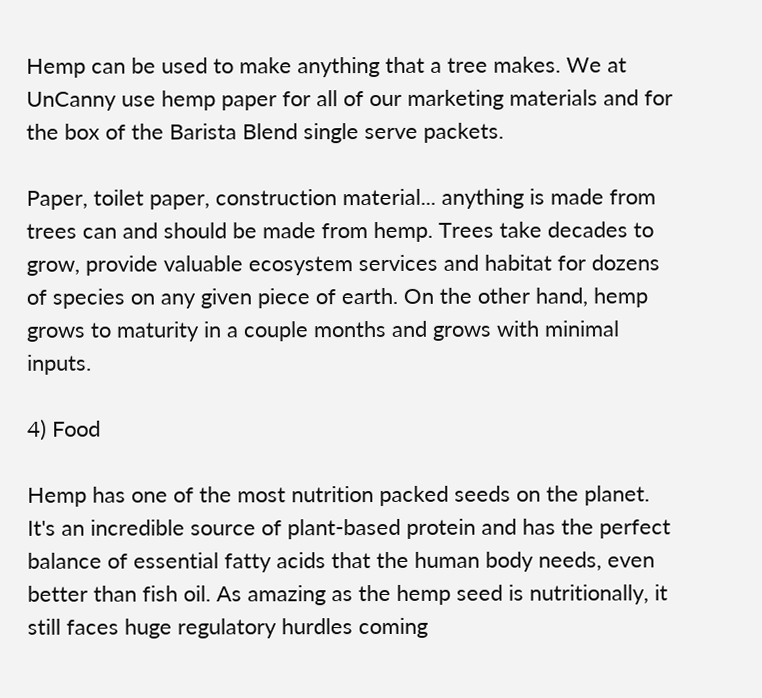Hemp can be used to make anything that a tree makes. We at UnCanny use hemp paper for all of our marketing materials and for the box of the Barista Blend single serve packets.

Paper, toilet paper, construction material... anything is made from trees can and should be made from hemp. Trees take decades to grow, provide valuable ecosystem services and habitat for dozens of species on any given piece of earth. On the other hand, hemp grows to maturity in a couple months and grows with minimal inputs.

4) Food

Hemp has one of the most nutrition packed seeds on the planet. It's an incredible source of plant-based protein and has the perfect balance of essential fatty acids that the human body needs, even better than fish oil. As amazing as the hemp seed is nutritionally, it still faces huge regulatory hurdles coming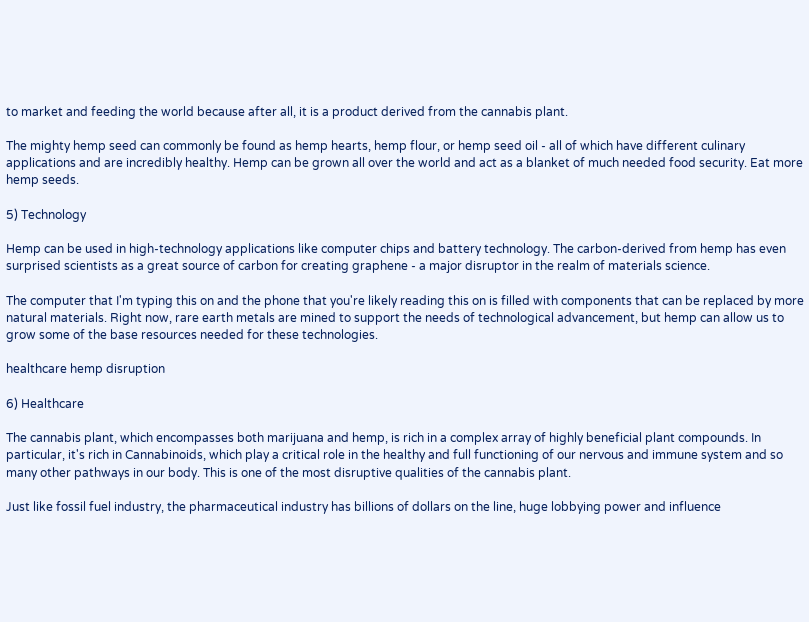to market and feeding the world because after all, it is a product derived from the cannabis plant.

The mighty hemp seed can commonly be found as hemp hearts, hemp flour, or hemp seed oil - all of which have different culinary applications and are incredibly healthy. Hemp can be grown all over the world and act as a blanket of much needed food security. Eat more hemp seeds.

5) Technology

Hemp can be used in high-technology applications like computer chips and battery technology. The carbon-derived from hemp has even surprised scientists as a great source of carbon for creating graphene - a major disruptor in the realm of materials science.

The computer that I'm typing this on and the phone that you're likely reading this on is filled with components that can be replaced by more natural materials. Right now, rare earth metals are mined to support the needs of technological advancement, but hemp can allow us to grow some of the base resources needed for these technologies.

healthcare hemp disruption

6) Healthcare

The cannabis plant, which encompasses both marijuana and hemp, is rich in a complex array of highly beneficial plant compounds. In particular, it's rich in Cannabinoids, which play a critical role in the healthy and full functioning of our nervous and immune system and so many other pathways in our body. This is one of the most disruptive qualities of the cannabis plant.

Just like fossil fuel industry, the pharmaceutical industry has billions of dollars on the line, huge lobbying power and influence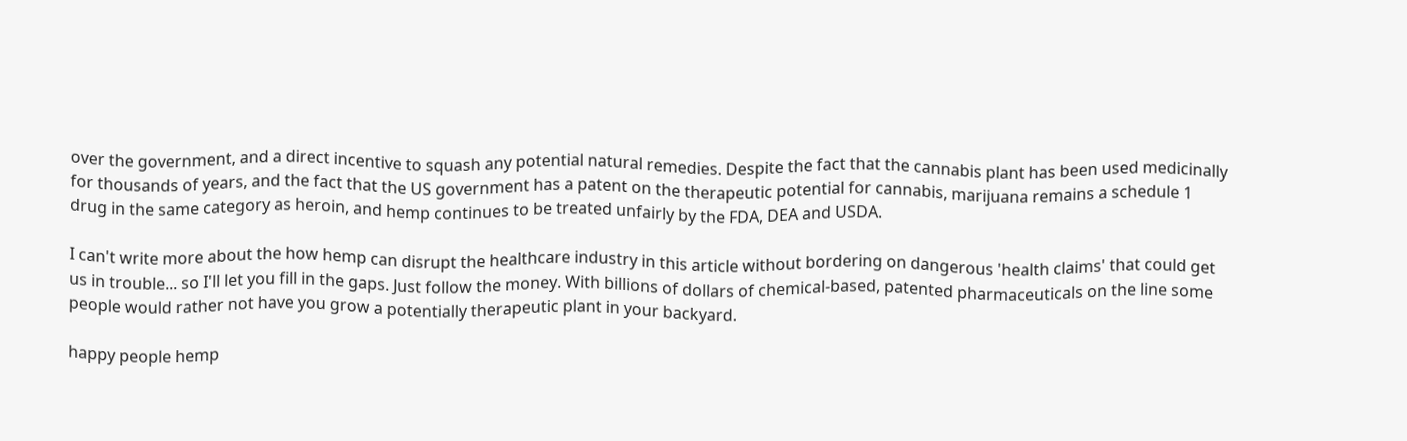over the government, and a direct incentive to squash any potential natural remedies. Despite the fact that the cannabis plant has been used medicinally for thousands of years, and the fact that the US government has a patent on the therapeutic potential for cannabis, marijuana remains a schedule 1 drug in the same category as heroin, and hemp continues to be treated unfairly by the FDA, DEA and USDA.

I can't write more about the how hemp can disrupt the healthcare industry in this article without bordering on dangerous 'health claims' that could get us in trouble... so I'll let you fill in the gaps. Just follow the money. With billions of dollars of chemical-based, patented pharmaceuticals on the line some people would rather not have you grow a potentially therapeutic plant in your backyard.

happy people hemp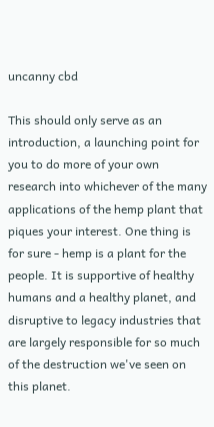uncanny cbd

This should only serve as an introduction, a launching point for you to do more of your own research into whichever of the many applications of the hemp plant that piques your interest. One thing is for sure - hemp is a plant for the people. It is supportive of healthy humans and a healthy planet, and disruptive to legacy industries that are largely responsible for so much of the destruction we've seen on this planet.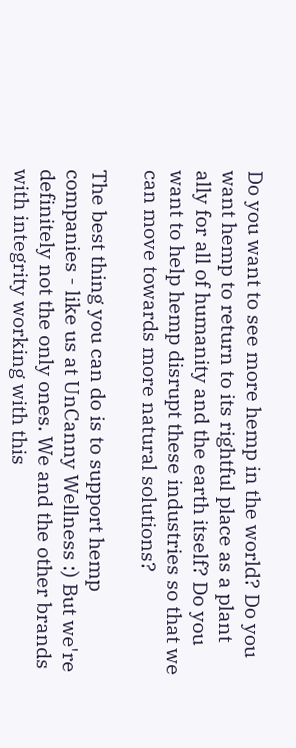Do you want to see more hemp in the world? Do you want hemp to return to its rightful place as a plant ally for all of humanity and the earth itself? Do you want to help hemp disrupt these industries so that we can move towards more natural solutions?

The best thing you can do is to support hemp companies - like us at UnCanny Wellness :) But we're definitely not the only ones. We and the other brands with integrity working with this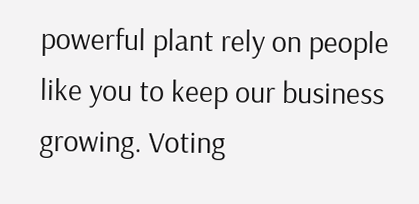powerful plant rely on people like you to keep our business growing. Voting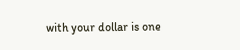with your dollar is one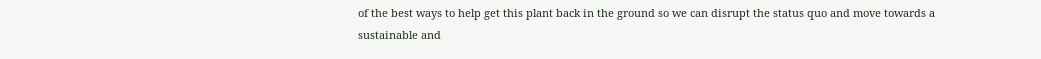of the best ways to help get this plant back in the ground so we can disrupt the status quo and move towards a sustainable and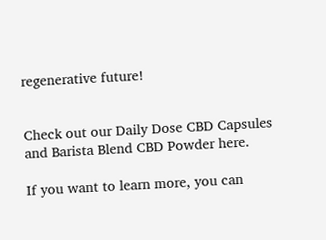regenerative future!


Check out our Daily Dose CBD Capsules and Barista Blend CBD Powder here.

If you want to learn more, you can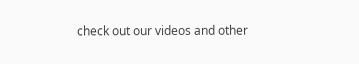check out our videos and other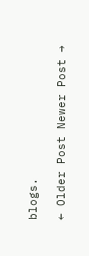blogs.

← Older Post Newer Post →